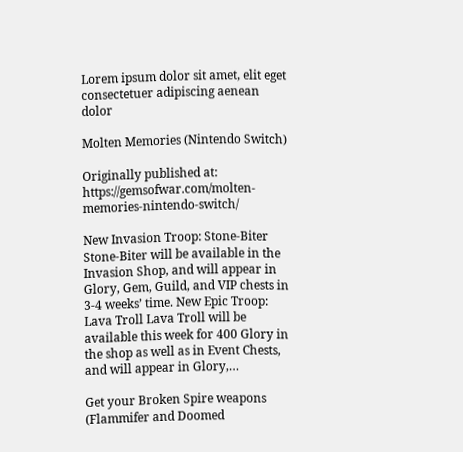Lorem ipsum dolor sit amet, elit eget consectetuer adipiscing aenean dolor

Molten Memories (Nintendo Switch)

Originally published at: https://gemsofwar.com/molten-memories-nintendo-switch/

New Invasion Troop: Stone-Biter Stone-Biter will be available in the Invasion Shop, and will appear in Glory, Gem, Guild, and VIP chests in 3-4 weeks’ time. New Epic Troop: Lava Troll Lava Troll will be available this week for 400 Glory in the shop as well as in Event Chests, and will appear in Glory,…

Get your Broken Spire weapons (Flammifer and Doomed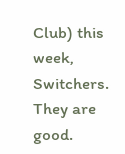Club) this week, Switchers. They are good.